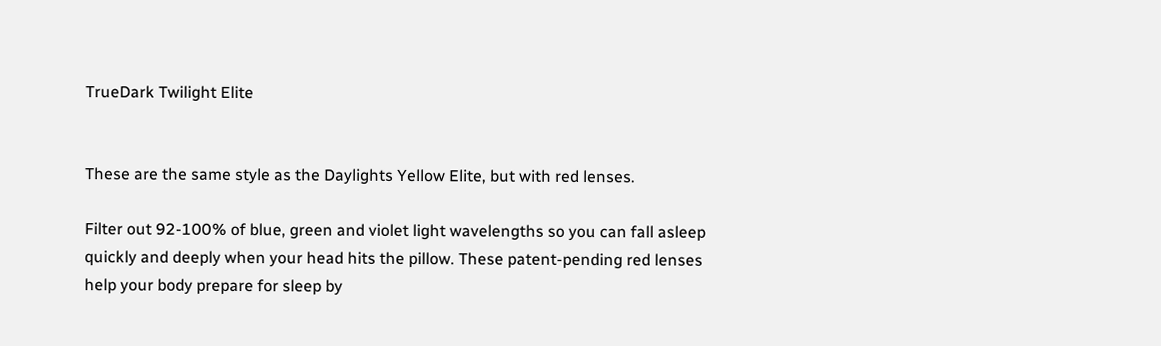TrueDark Twilight Elite


These are the same style as the Daylights Yellow Elite, but with red lenses.

Filter out 92-100% of blue, green and violet light wavelengths so you can fall asleep quickly and deeply when your head hits the pillow. These patent-pending red lenses help your body prepare for sleep by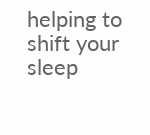helping to shift your sleep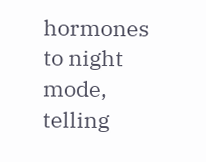hormones to night mode, telling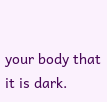your body that it is dark.